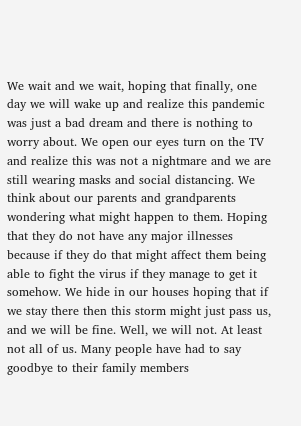We wait and we wait, hoping that finally, one day we will wake up and realize this pandemic was just a bad dream and there is nothing to worry about. We open our eyes turn on the TV and realize this was not a nightmare and we are still wearing masks and social distancing. We think about our parents and grandparents wondering what might happen to them. Hoping that they do not have any major illnesses because if they do that might affect them being able to fight the virus if they manage to get it somehow. We hide in our houses hoping that if we stay there then this storm might just pass us, and we will be fine. Well, we will not. At least not all of us. Many people have had to say goodbye to their family members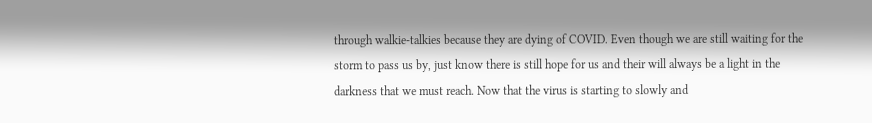through walkie-talkies because they are dying of COVID. Even though we are still waiting for the storm to pass us by, just know there is still hope for us and their will always be a light in the darkness that we must reach. Now that the virus is starting to slowly and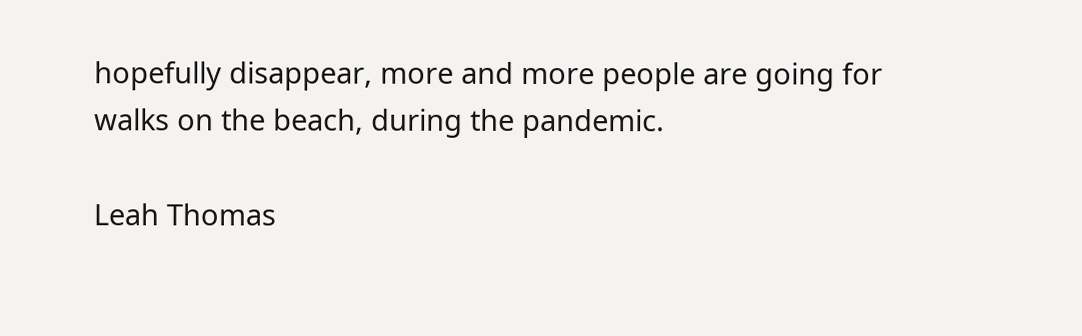hopefully disappear, more and more people are going for walks on the beach, during the pandemic.

Leah Thomas